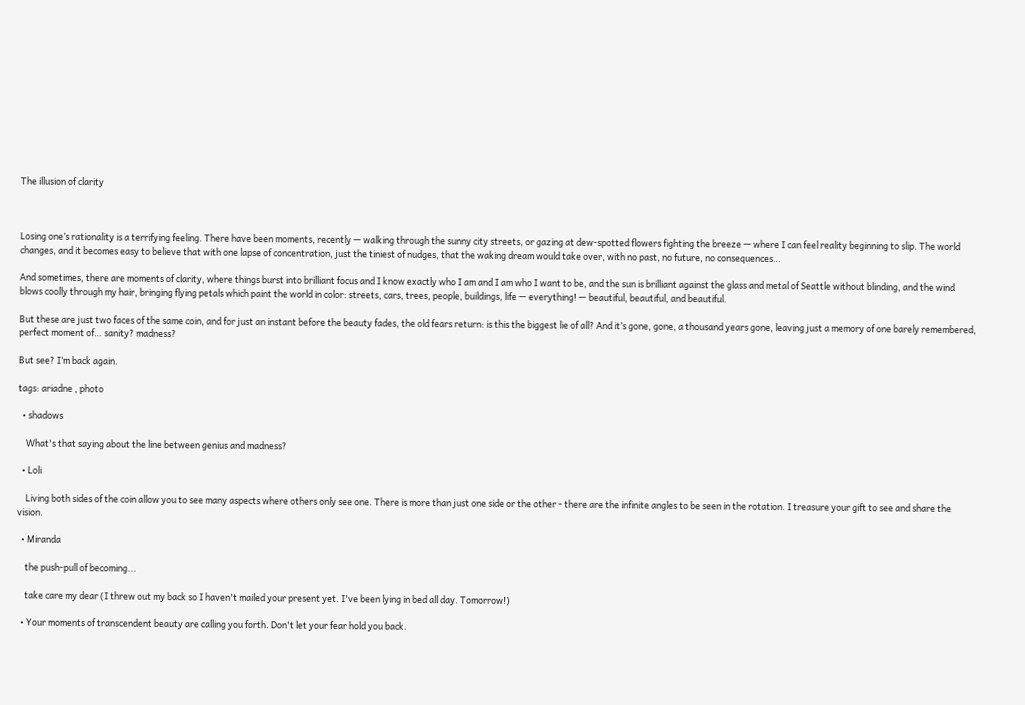The illusion of clarity



Losing one’s rationality is a terrifying feeling. There have been moments, recently — walking through the sunny city streets, or gazing at dew-spotted flowers fighting the breeze — where I can feel reality beginning to slip. The world changes, and it becomes easy to believe that with one lapse of concentration, just the tiniest of nudges, that the waking dream would take over, with no past, no future, no consequences…

And sometimes, there are moments of clarity, where things burst into brilliant focus and I know exactly who I am and I am who I want to be, and the sun is brilliant against the glass and metal of Seattle without blinding, and the wind blows coolly through my hair, bringing flying petals which paint the world in color: streets, cars, trees, people, buildings, life — everything! — beautiful, beautiful, and beautiful.

But these are just two faces of the same coin, and for just an instant before the beauty fades, the old fears return: is this the biggest lie of all? And it’s gone, gone, a thousand years gone, leaving just a memory of one barely remembered, perfect moment of… sanity? madness?

But see? I’m back again.

tags: ariadne , photo

  • shadows

    What's that saying about the line between genius and madness?

  • Loli

    Living both sides of the coin allow you to see many aspects where others only see one. There is more than just one side or the other - there are the infinite angles to be seen in the rotation. I treasure your gift to see and share the vision.

  • Miranda

    the push-pull of becoming...

    take care my dear (I threw out my back so I haven't mailed your present yet. I've been lying in bed all day. Tomorrow!)

  • Your moments of transcendent beauty are calling you forth. Don't let your fear hold you back.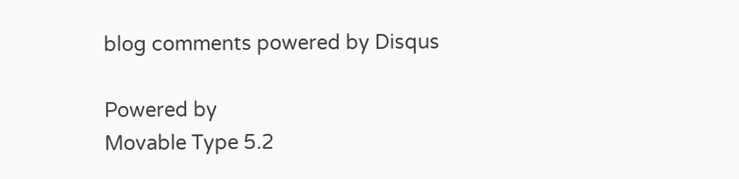blog comments powered by Disqus

Powered by
Movable Type 5.2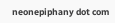neonepiphany dot com